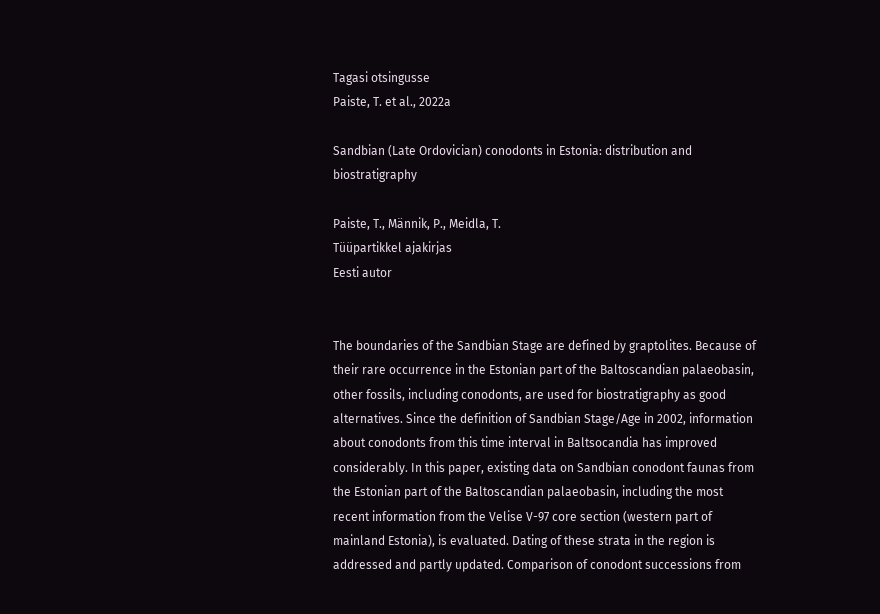Tagasi otsingusse
Paiste, T. et al., 2022a

Sandbian (Late Ordovician) conodonts in Estonia: distribution and biostratigraphy

Paiste, T., Männik, P., Meidla, T.
Tüüpartikkel ajakirjas
Eesti autor


The boundaries of the Sandbian Stage are defined by graptolites. Because of their rare occurrence in the Estonian part of the Baltoscandian palaeobasin, other fossils, including conodonts, are used for biostratigraphy as good alternatives. Since the definition of Sandbian Stage/Age in 2002, information about conodonts from this time interval in Baltsocandia has improved considerably. In this paper, existing data on Sandbian conodont faunas from the Estonian part of the Baltoscandian palaeobasin, including the most recent information from the Velise V-97 core section (western part of mainland Estonia), is evaluated. Dating of these strata in the region is addressed and partly updated. Comparison of conodont successions from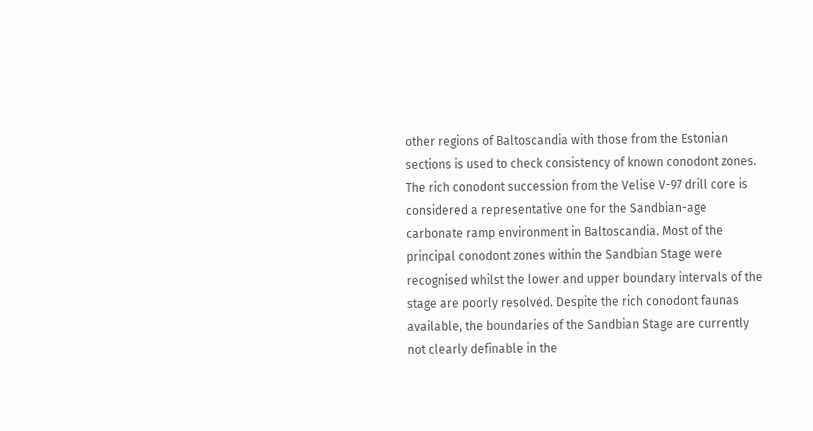other regions of Baltoscandia with those from the Estonian sections is used to check consistency of known conodont zones. The rich conodont succession from the Velise V-97 drill core is considered a representative one for the Sandbian-age carbonate ramp environment in Baltoscandia. Most of the principal conodont zones within the Sandbian Stage were recognised whilst the lower and upper boundary intervals of the stage are poorly resolved. Despite the rich conodont faunas available, the boundaries of the Sandbian Stage are currently not clearly definable in the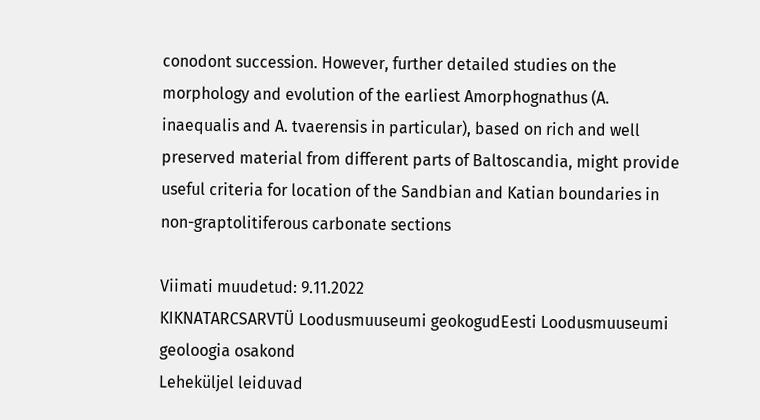conodont succession. However, further detailed studies on the morphology and evolution of the earliest Amorphognathus (A. inaequalis and A. tvaerensis in particular), based on rich and well preserved material from different parts of Baltoscandia, might provide useful criteria for location of the Sandbian and Katian boundaries in non-graptolitiferous carbonate sections

Viimati muudetud: 9.11.2022
KIKNATARCSARVTÜ Loodusmuuseumi geokogudEesti Loodusmuuseumi geoloogia osakond
Leheküljel leiduvad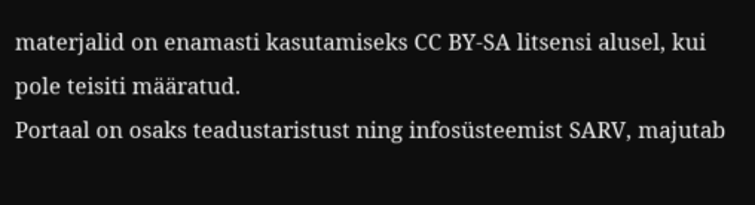materjalid on enamasti kasutamiseks CC BY-SA litsensi alusel, kui pole teisiti määratud.
Portaal on osaks teadustaristust ning infosüsteemist SARV, majutab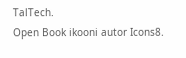TalTech.
Open Book ikooni autor Icons8.